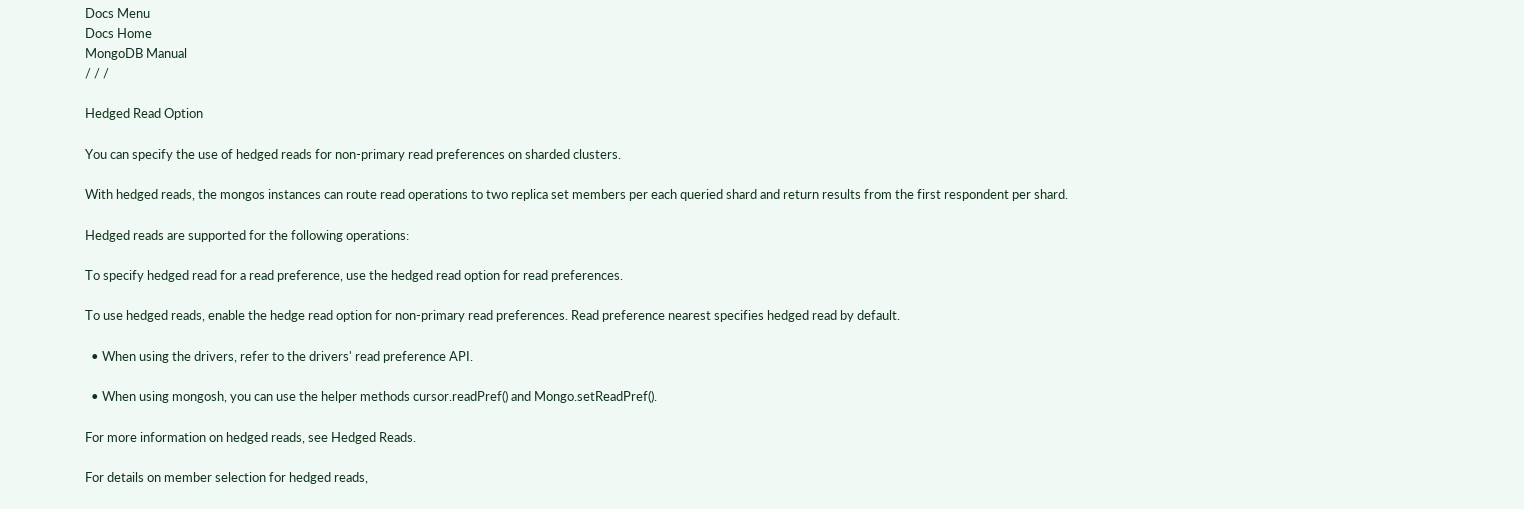Docs Menu
Docs Home
MongoDB Manual
/ / /

Hedged Read Option

You can specify the use of hedged reads for non-primary read preferences on sharded clusters.

With hedged reads, the mongos instances can route read operations to two replica set members per each queried shard and return results from the first respondent per shard.

Hedged reads are supported for the following operations:

To specify hedged read for a read preference, use the hedged read option for read preferences.

To use hedged reads, enable the hedge read option for non-primary read preferences. Read preference nearest specifies hedged read by default.

  • When using the drivers, refer to the drivers' read preference API.

  • When using mongosh, you can use the helper methods cursor.readPref() and Mongo.setReadPref().

For more information on hedged reads, see Hedged Reads.

For details on member selection for hedged reads,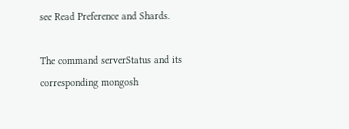see Read Preference and Shards.

The command serverStatus and its corresponding mongosh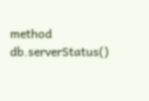method db.serverStatus()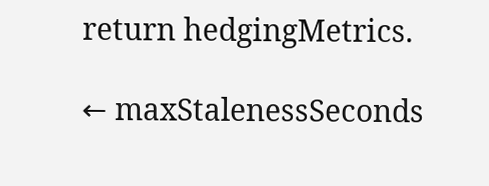return hedgingMetrics.

← maxStalenessSeconds